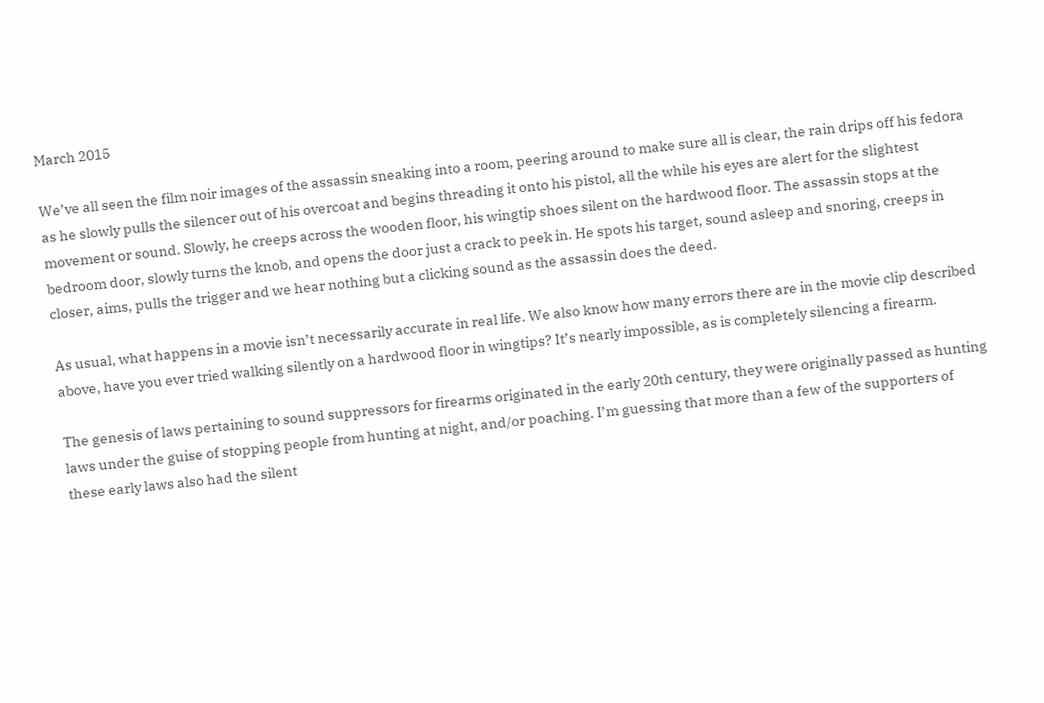March 2015

We’ve all seen the film noir images of the assassin sneaking into a room, peering around to make sure all is clear, the rain drips off his fedora as he slowly pulls the silencer out of his overcoat and begins threading it onto his pistol, all the while his eyes are alert for the slightest movement or sound. Slowly, he creeps across the wooden floor, his wingtip shoes silent on the hardwood floor. The assassin stops at the bedroom door, slowly turns the knob, and opens the door just a crack to peek in. He spots his target, sound asleep and snoring, creeps in closer, aims, pulls the trigger and we hear nothing but a clicking sound as the assassin does the deed.

As usual, what happens in a movie isn’t necessarily accurate in real life. We also know how many errors there are in the movie clip described above, have you ever tried walking silently on a hardwood floor in wingtips? It’s nearly impossible, as is completely silencing a firearm.

The genesis of laws pertaining to sound suppressors for firearms originated in the early 20th century, they were originally passed as hunting laws under the guise of stopping people from hunting at night, and/or poaching. I’m guessing that more than a few of the supporters of these early laws also had the silent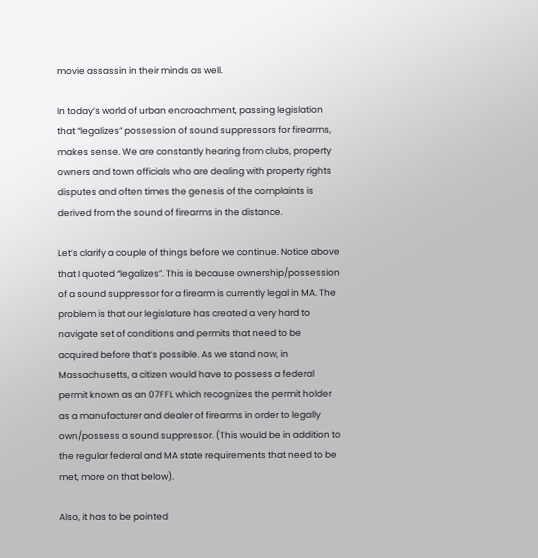movie assassin in their minds as well.

In today’s world of urban encroachment, passing legislation that “legalizes” possession of sound suppressors for firearms, makes sense. We are constantly hearing from clubs, property owners and town officials who are dealing with property rights disputes and often times the genesis of the complaints is derived from the sound of firearms in the distance.

Let’s clarify a couple of things before we continue. Notice above that I quoted “legalizes”. This is because ownership/possession of a sound suppressor for a firearm is currently legal in MA. The problem is that our legislature has created a very hard to navigate set of conditions and permits that need to be acquired before that’s possible. As we stand now, in Massachusetts, a citizen would have to possess a federal permit known as an 07FFL which recognizes the permit holder as a manufacturer and dealer of firearms in order to legally own/possess a sound suppressor. (This would be in addition to the regular federal and MA state requirements that need to be met, more on that below).

Also, it has to be pointed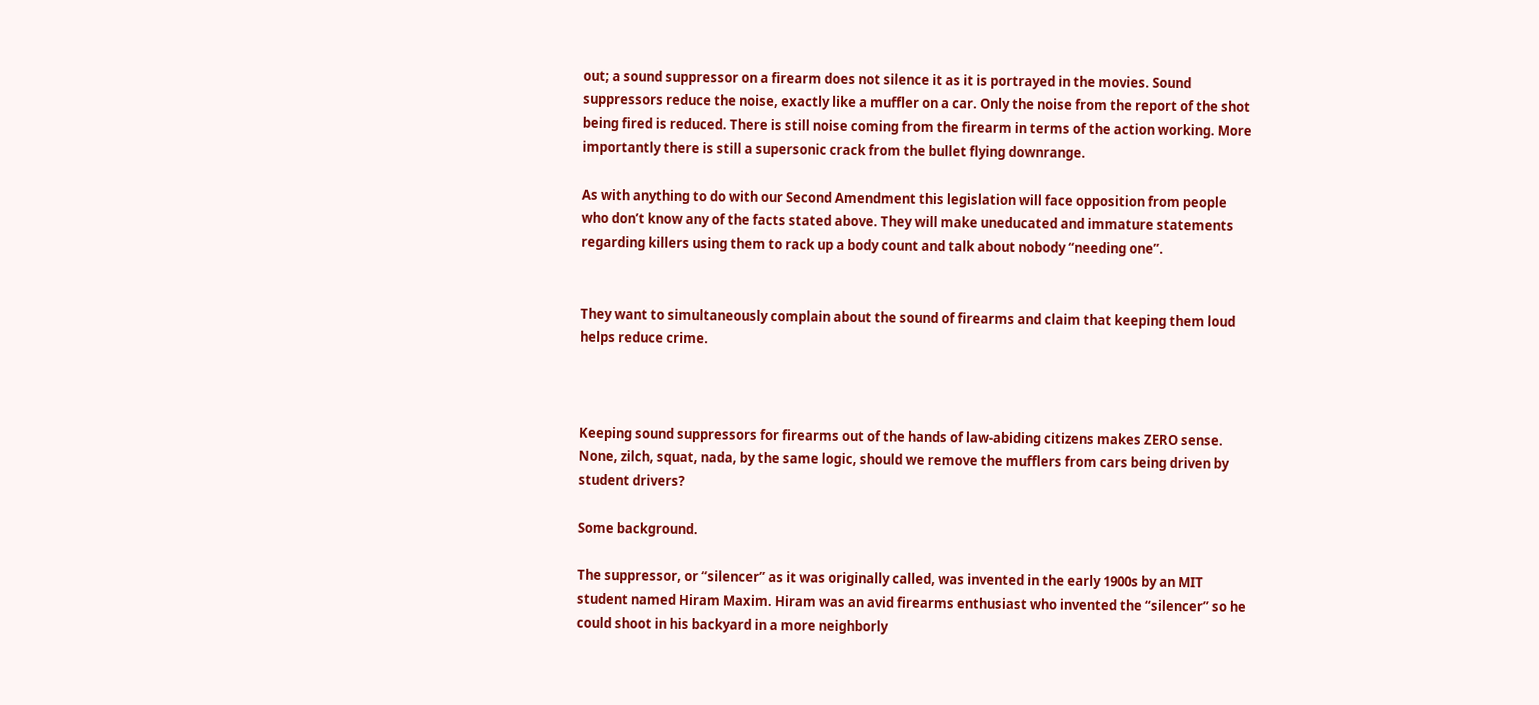out; a sound suppressor on a firearm does not silence it as it is portrayed in the movies. Sound suppressors reduce the noise, exactly like a muffler on a car. Only the noise from the report of the shot being fired is reduced. There is still noise coming from the firearm in terms of the action working. More importantly there is still a supersonic crack from the bullet flying downrange.

As with anything to do with our Second Amendment this legislation will face opposition from people who don’t know any of the facts stated above. They will make uneducated and immature statements regarding killers using them to rack up a body count and talk about nobody “needing one”.


They want to simultaneously complain about the sound of firearms and claim that keeping them loud helps reduce crime.



Keeping sound suppressors for firearms out of the hands of law-abiding citizens makes ZERO sense. None, zilch, squat, nada, by the same logic, should we remove the mufflers from cars being driven by student drivers?

Some background.

The suppressor, or “silencer” as it was originally called, was invented in the early 1900s by an MIT student named Hiram Maxim. Hiram was an avid firearms enthusiast who invented the “silencer” so he could shoot in his backyard in a more neighborly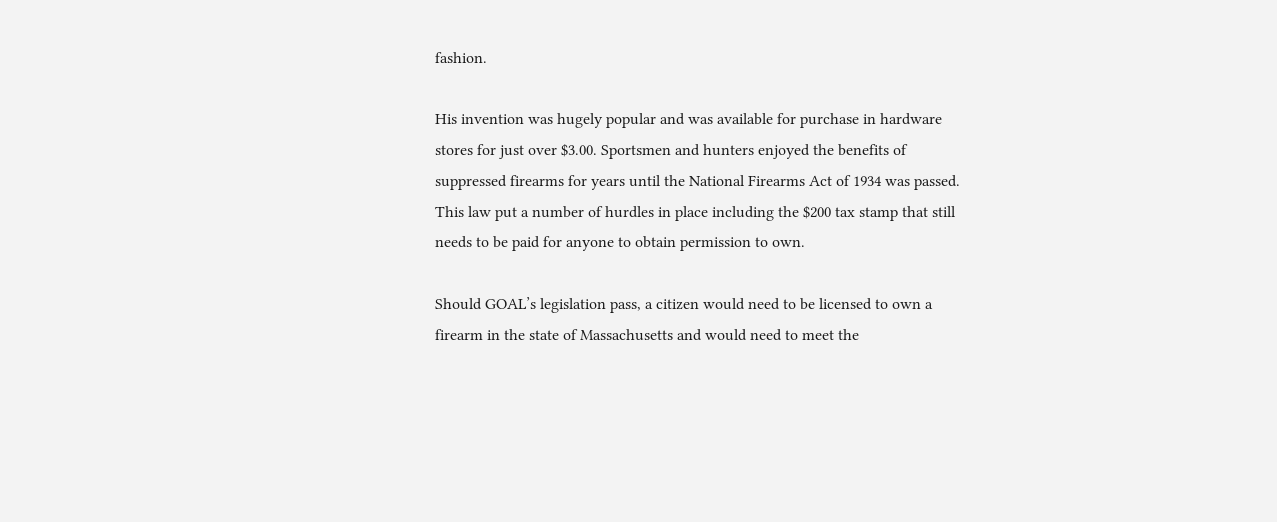fashion.

His invention was hugely popular and was available for purchase in hardware stores for just over $3.00. Sportsmen and hunters enjoyed the benefits of suppressed firearms for years until the National Firearms Act of 1934 was passed. This law put a number of hurdles in place including the $200 tax stamp that still needs to be paid for anyone to obtain permission to own.

Should GOAL’s legislation pass, a citizen would need to be licensed to own a firearm in the state of Massachusetts and would need to meet the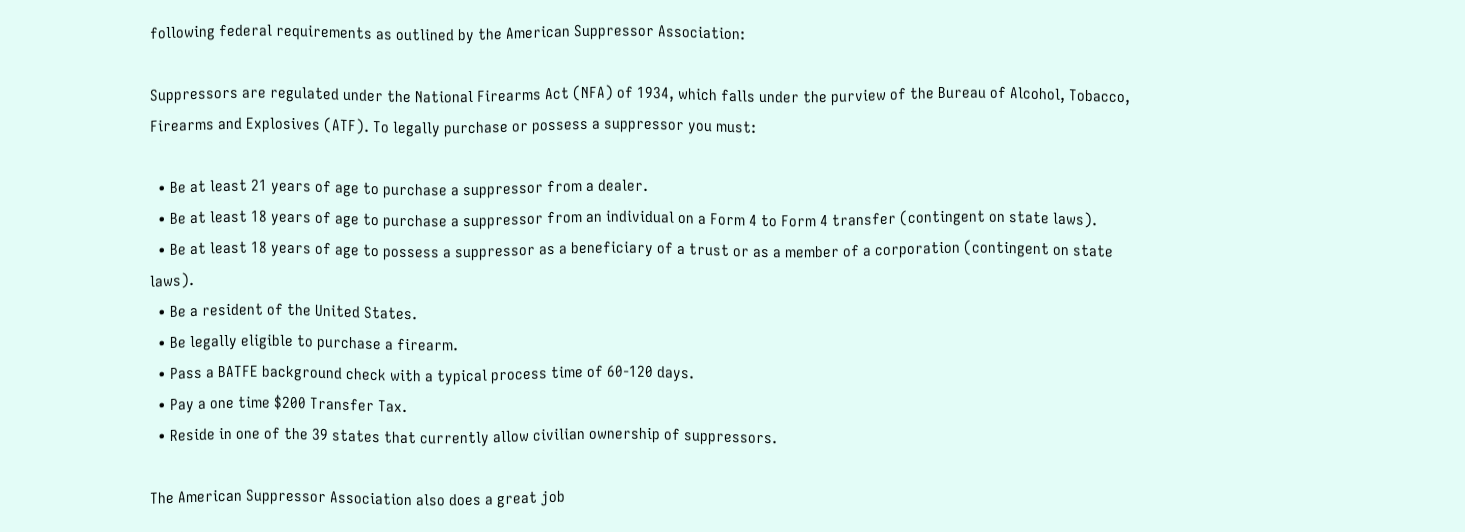following federal requirements as outlined by the American Suppressor Association:

Suppressors are regulated under the National Firearms Act (NFA) of 1934, which falls under the purview of the Bureau of Alcohol, Tobacco, Firearms and Explosives (ATF). To legally purchase or possess a suppressor you must:

  • Be at least 21 years of age to purchase a suppressor from a dealer.
  • Be at least 18 years of age to purchase a suppressor from an individual on a Form 4 to Form 4 transfer (contingent on state laws).
  • Be at least 18 years of age to possess a suppressor as a beneficiary of a trust or as a member of a corporation (contingent on state laws).
  • Be a resident of the United States.
  • Be legally eligible to purchase a firearm.
  • Pass a BATFE background check with a typical process time of 60-120 days.
  • Pay a one time $200 Transfer Tax.
  • Reside in one of the 39 states that currently allow civilian ownership of suppressors.

The American Suppressor Association also does a great job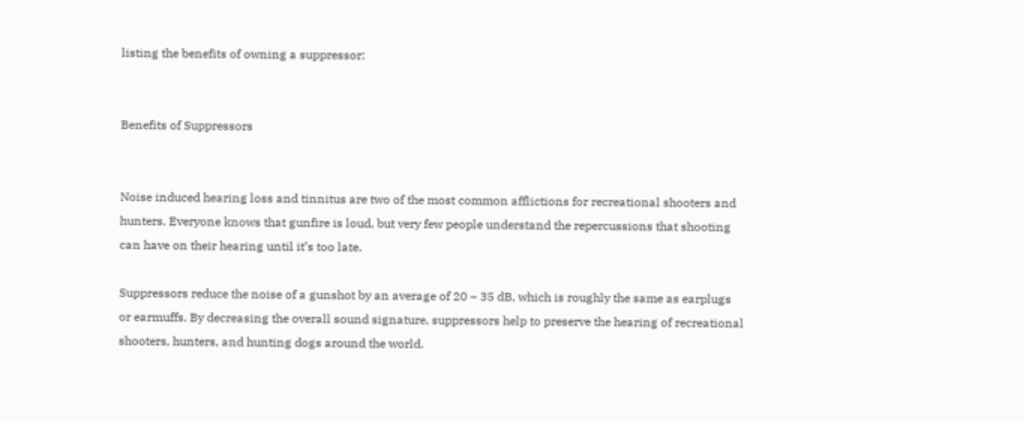listing the benefits of owning a suppressor:


Benefits of Suppressors


Noise induced hearing loss and tinnitus are two of the most common afflictions for recreational shooters and hunters. Everyone knows that gunfire is loud, but very few people understand the repercussions that shooting can have on their hearing until it’s too late.

Suppressors reduce the noise of a gunshot by an average of 20 – 35 dB, which is roughly the same as earplugs or earmuffs. By decreasing the overall sound signature, suppressors help to preserve the hearing of recreational shooters, hunters, and hunting dogs around the world.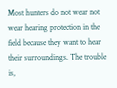Most hunters do not wear not wear hearing protection in the field because they want to hear their surroundings. The trouble is,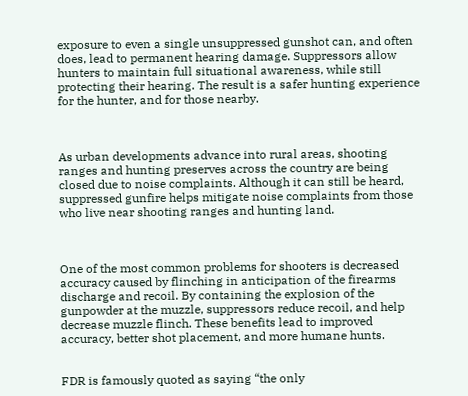exposure to even a single unsuppressed gunshot can, and often does, lead to permanent hearing damage. Suppressors allow hunters to maintain full situational awareness, while still protecting their hearing. The result is a safer hunting experience for the hunter, and for those nearby.



As urban developments advance into rural areas, shooting ranges and hunting preserves across the country are being closed due to noise complaints. Although it can still be heard, suppressed gunfire helps mitigate noise complaints from those who live near shooting ranges and hunting land.



One of the most common problems for shooters is decreased accuracy caused by flinching in anticipation of the firearms discharge and recoil. By containing the explosion of the gunpowder at the muzzle, suppressors reduce recoil, and help decrease muzzle flinch. These benefits lead to improved accuracy, better shot placement, and more humane hunts.


FDR is famously quoted as saying “the only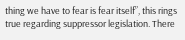thing we have to fear is fear itself”, this rings true regarding suppressor legislation. There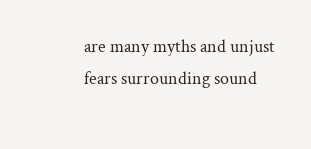are many myths and unjust fears surrounding sound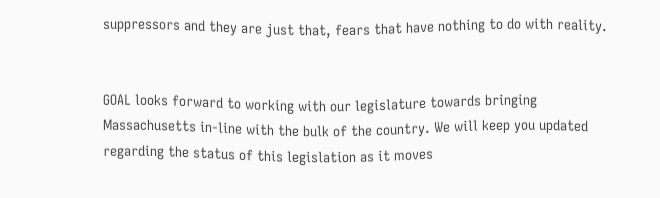suppressors and they are just that, fears that have nothing to do with reality.


GOAL looks forward to working with our legislature towards bringing Massachusetts in-line with the bulk of the country. We will keep you updated regarding the status of this legislation as it moves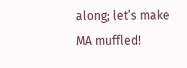along; let’s make MA muffled!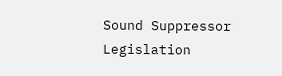Sound Suppressor Legislation